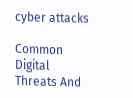cyber attacks

Common Digital Threats And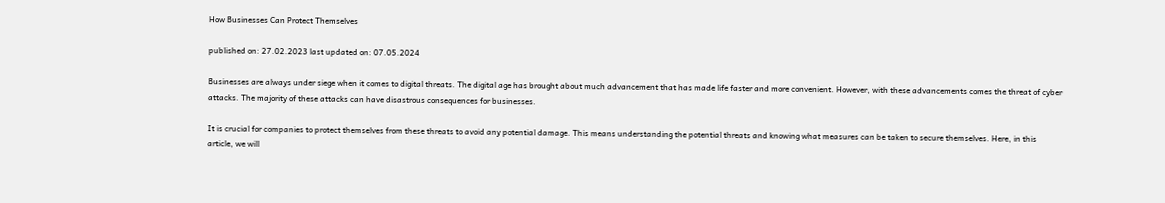How Businesses Can Protect Themselves

published on: 27.02.2023 last updated on: 07.05.2024

Businesses are always under siege when it comes to digital threats. The digital age has brought about much advancement that has made life faster and more convenient. However, with these advancements comes the threat of cyber attacks. The majority of these attacks can have disastrous consequences for businesses.

It is crucial for companies to protect themselves from these threats to avoid any potential damage. This means understanding the potential threats and knowing what measures can be taken to secure themselves. Here, in this article, we will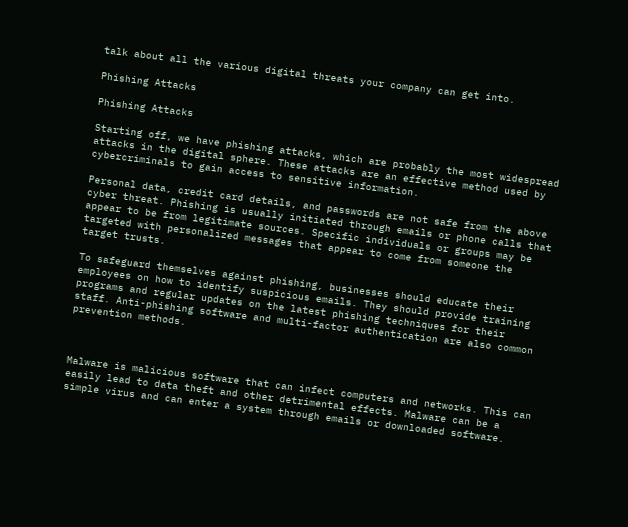talk about all the various digital threats your company can get into.

Phishing Attacks

Phishing Attacks

Starting off, we have phishing attacks, which are probably the most widespread attacks in the digital sphere. These attacks are an effective method used by cybercriminals to gain access to sensitive information.

Personal data, credit card details, and passwords are not safe from the above cyber threat. Phishing is usually initiated through emails or phone calls that appear to be from legitimate sources. Specific individuals or groups may be targeted with personalized messages that appear to come from someone the target trusts.

To safeguard themselves against phishing, businesses should educate their employees on how to identify suspicious emails. They should provide training programs and regular updates on the latest phishing techniques for their staff. Anti-phishing software and multi-factor authentication are also common prevention methods.



Malware is malicious software that can infect computers and networks. This can easily lead to data theft and other detrimental effects. Malware can be a simple virus and can enter a system through emails or downloaded software.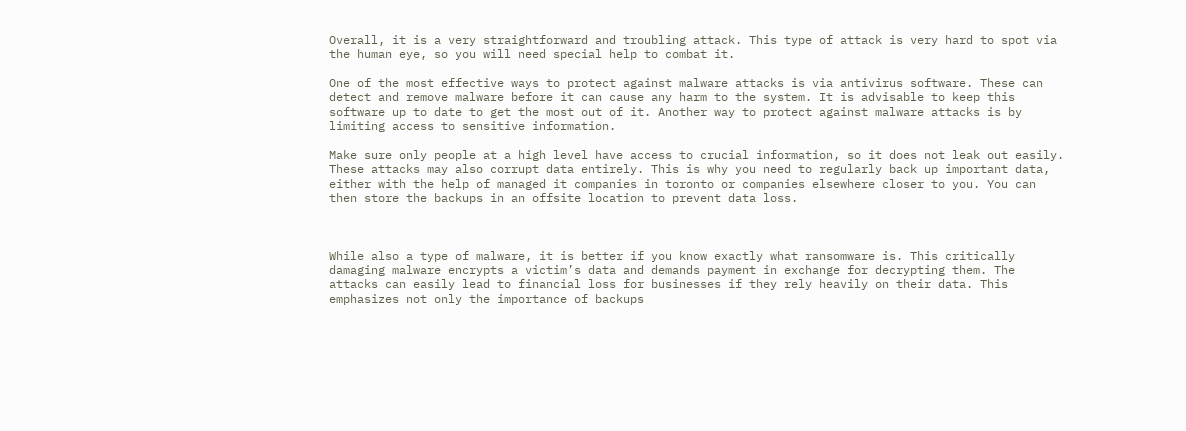Overall, it is a very straightforward and troubling attack. This type of attack is very hard to spot via the human eye, so you will need special help to combat it.

One of the most effective ways to protect against malware attacks is via antivirus software. These can detect and remove malware before it can cause any harm to the system. It is advisable to keep this software up to date to get the most out of it. Another way to protect against malware attacks is by limiting access to sensitive information.

Make sure only people at a high level have access to crucial information, so it does not leak out easily. These attacks may also corrupt data entirely. This is why you need to regularly back up important data, either with the help of managed it companies in toronto or companies elsewhere closer to you. You can then store the backups in an offsite location to prevent data loss.



While also a type of malware, it is better if you know exactly what ransomware is. This critically damaging malware encrypts a victim’s data and demands payment in exchange for decrypting them. The attacks can easily lead to financial loss for businesses if they rely heavily on their data. This emphasizes not only the importance of backups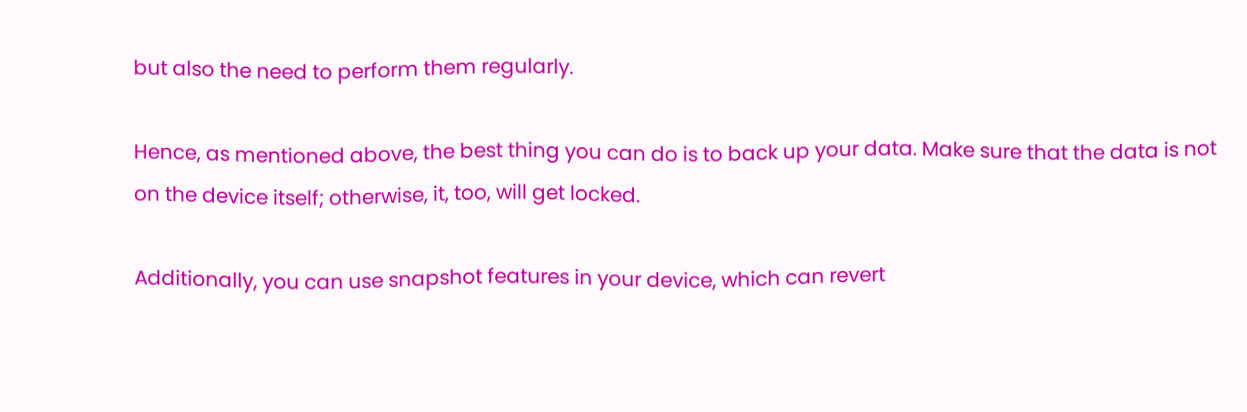but also the need to perform them regularly.

Hence, as mentioned above, the best thing you can do is to back up your data. Make sure that the data is not on the device itself; otherwise, it, too, will get locked.

Additionally, you can use snapshot features in your device, which can revert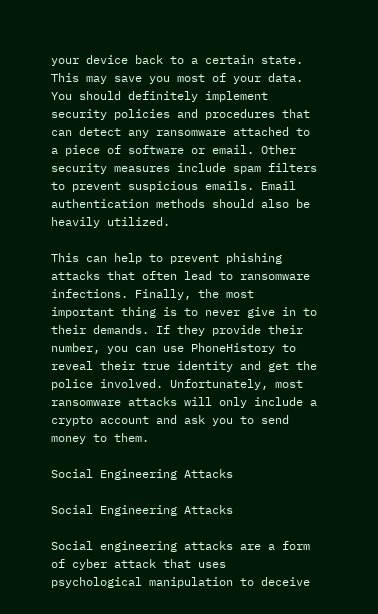your device back to a certain state. This may save you most of your data. You should definitely implement security policies and procedures that can detect any ransomware attached to a piece of software or email. Other security measures include spam filters to prevent suspicious emails. Email authentication methods should also be heavily utilized.

This can help to prevent phishing attacks that often lead to ransomware infections. Finally, the most important thing is to never give in to their demands. If they provide their number, you can use PhoneHistory to reveal their true identity and get the police involved. Unfortunately, most ransomware attacks will only include a crypto account and ask you to send money to them.

Social Engineering Attacks

Social Engineering Attacks

Social engineering attacks are a form of cyber attack that uses psychological manipulation to deceive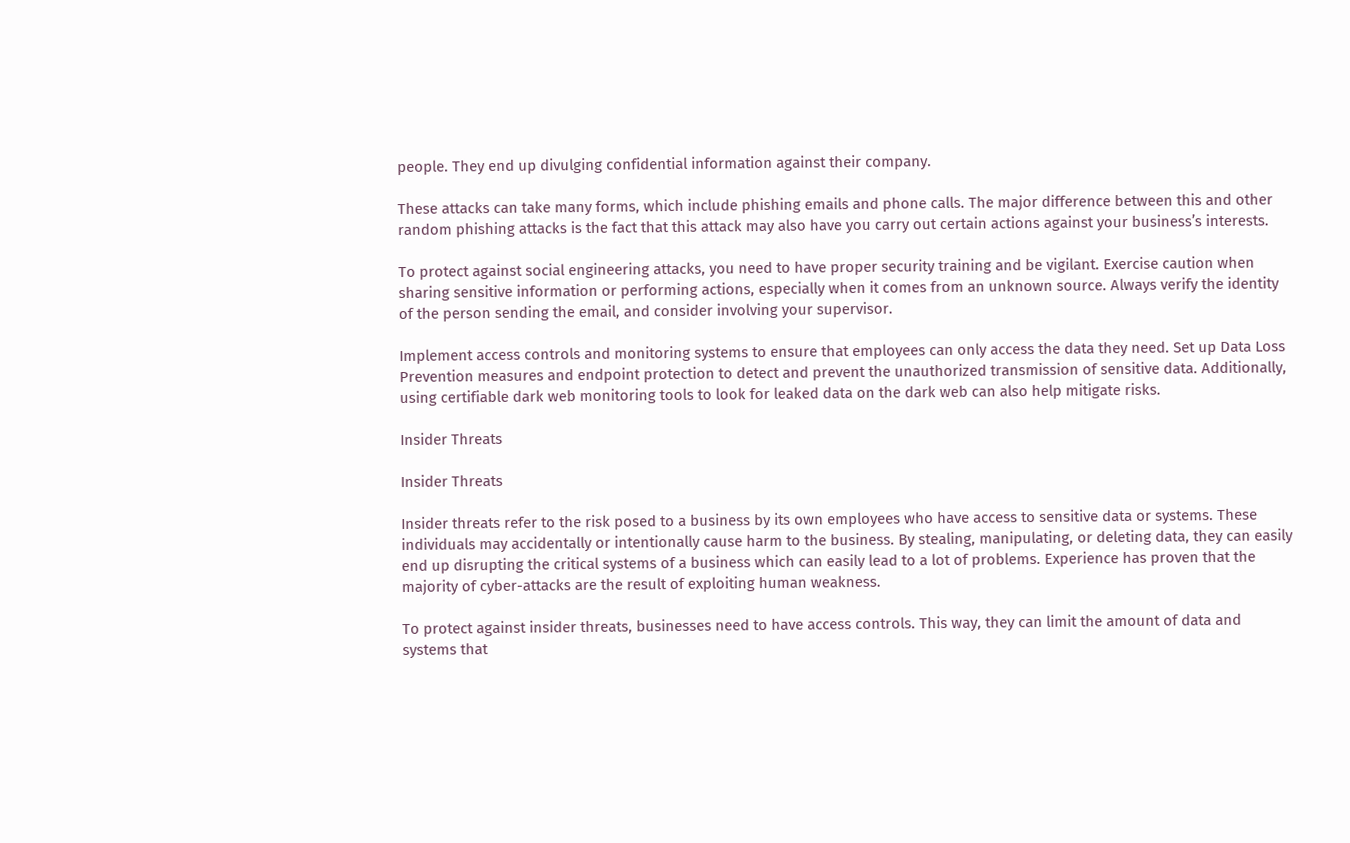people. They end up divulging confidential information against their company.

These attacks can take many forms, which include phishing emails and phone calls. The major difference between this and other random phishing attacks is the fact that this attack may also have you carry out certain actions against your business’s interests.

To protect against social engineering attacks, you need to have proper security training and be vigilant. Exercise caution when sharing sensitive information or performing actions, especially when it comes from an unknown source. Always verify the identity of the person sending the email, and consider involving your supervisor.

Implement access controls and monitoring systems to ensure that employees can only access the data they need. Set up Data Loss Prevention measures and endpoint protection to detect and prevent the unauthorized transmission of sensitive data. Additionally, using certifiable dark web monitoring tools to look for leaked data on the dark web can also help mitigate risks.

Insider Threats

Insider Threats

Insider threats refer to the risk posed to a business by its own employees who have access to sensitive data or systems. These individuals may accidentally or intentionally cause harm to the business. By stealing, manipulating, or deleting data, they can easily end up disrupting the critical systems of a business which can easily lead to a lot of problems. Experience has proven that the majority of cyber-attacks are the result of exploiting human weakness.

To protect against insider threats, businesses need to have access controls. This way, they can limit the amount of data and systems that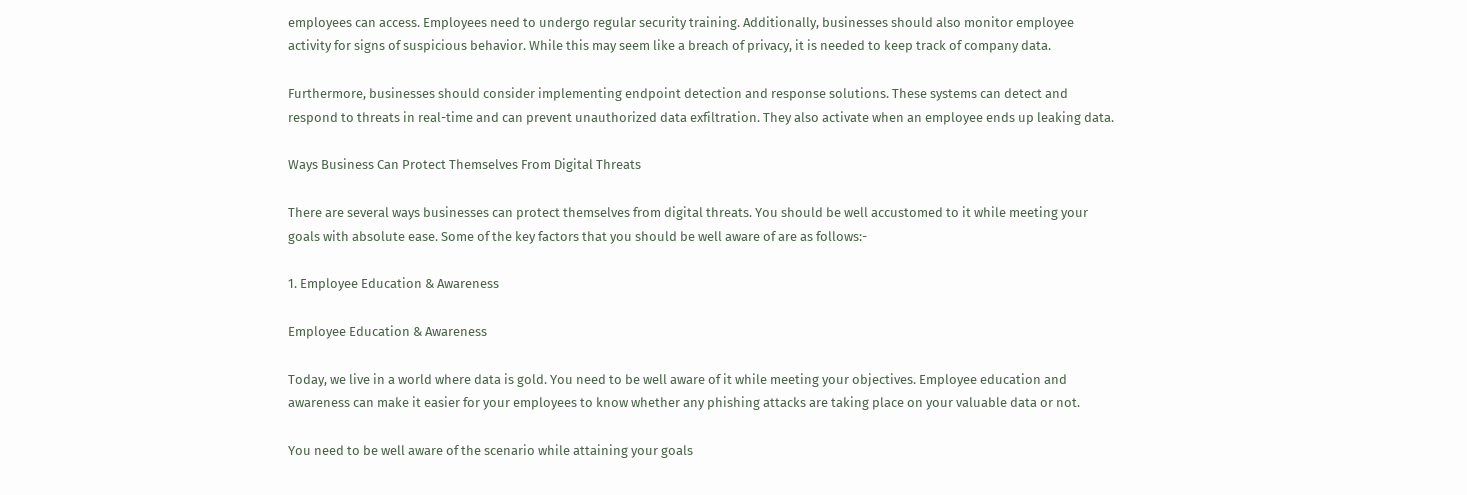employees can access. Employees need to undergo regular security training. Additionally, businesses should also monitor employee activity for signs of suspicious behavior. While this may seem like a breach of privacy, it is needed to keep track of company data.

Furthermore, businesses should consider implementing endpoint detection and response solutions. These systems can detect and respond to threats in real-time and can prevent unauthorized data exfiltration. They also activate when an employee ends up leaking data.

Ways Business Can Protect Themselves From Digital Threats

There are several ways businesses can protect themselves from digital threats. You should be well accustomed to it while meeting your goals with absolute ease. Some of the key factors that you should be well aware of are as follows:-

1. Employee Education & Awareness

Employee Education & Awareness

Today, we live in a world where data is gold. You need to be well aware of it while meeting your objectives. Employee education and awareness can make it easier for your employees to know whether any phishing attacks are taking place on your valuable data or not.

You need to be well aware of the scenario while attaining your goals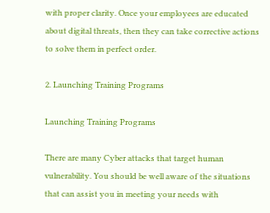with proper clarity. Once your employees are educated about digital threats, then they can take corrective actions to solve them in perfect order.

2. Launching Training Programs

Launching Training Programs

There are many Cyber attacks that target human vulnerability. You should be well aware of the situations that can assist you in meeting your needs with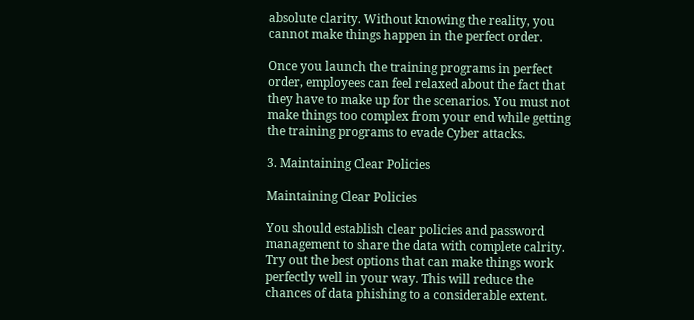absolute clarity. Without knowing the reality, you cannot make things happen in the perfect order.

Once you launch the training programs in perfect order, employees can feel relaxed about the fact that they have to make up for the scenarios. You must not make things too complex from your end while getting the training programs to evade Cyber attacks.

3. Maintaining Clear Policies

Maintaining Clear Policies

You should establish clear policies and password management to share the data with complete calrity. Try out the best options that can make things work perfectly well in your way. This will reduce the chances of data phishing to a considerable extent.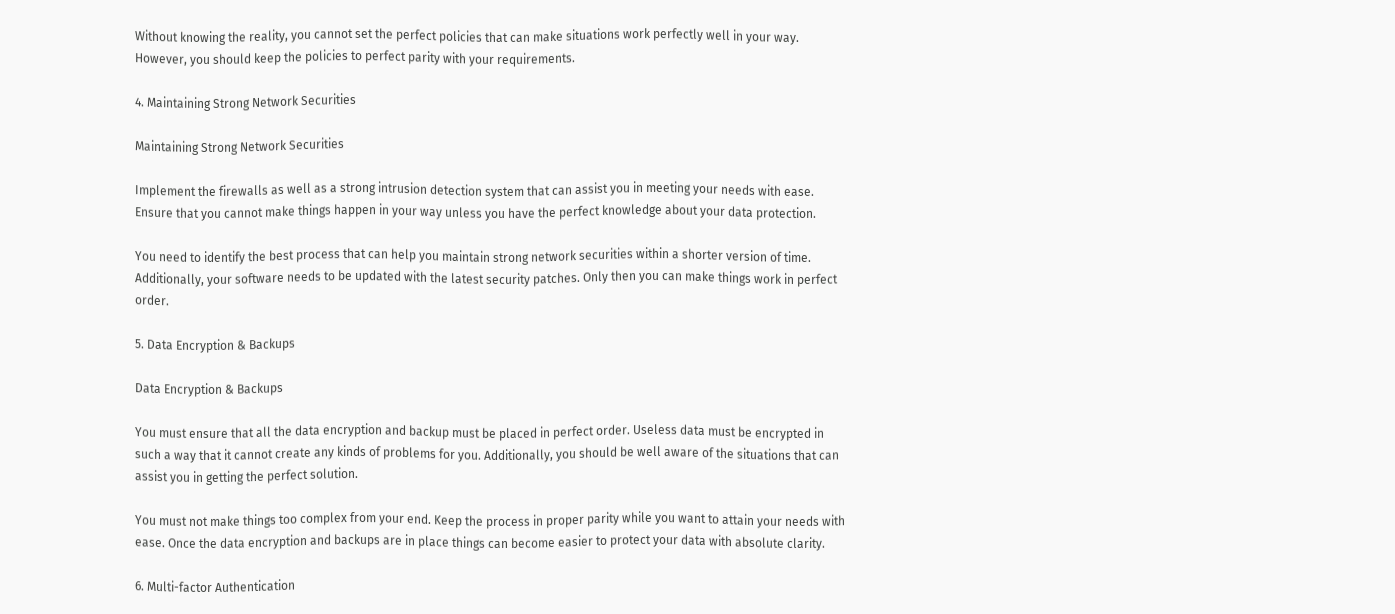Without knowing the reality, you cannot set the perfect policies that can make situations work perfectly well in your way. However, you should keep the policies to perfect parity with your requirements.

4. Maintaining Strong Network Securities

Maintaining Strong Network Securities

Implement the firewalls as well as a strong intrusion detection system that can assist you in meeting your needs with ease. Ensure that you cannot make things happen in your way unless you have the perfect knowledge about your data protection.

You need to identify the best process that can help you maintain strong network securities within a shorter version of time. Additionally, your software needs to be updated with the latest security patches. Only then you can make things work in perfect order.

5. Data Encryption & Backups

Data Encryption & Backups

You must ensure that all the data encryption and backup must be placed in perfect order. Useless data must be encrypted in such a way that it cannot create any kinds of problems for you. Additionally, you should be well aware of the situations that can assist you in getting the perfect solution.

You must not make things too complex from your end. Keep the process in proper parity while you want to attain your needs with ease. Once the data encryption and backups are in place things can become easier to protect your data with absolute clarity.

6. Multi-factor Authentication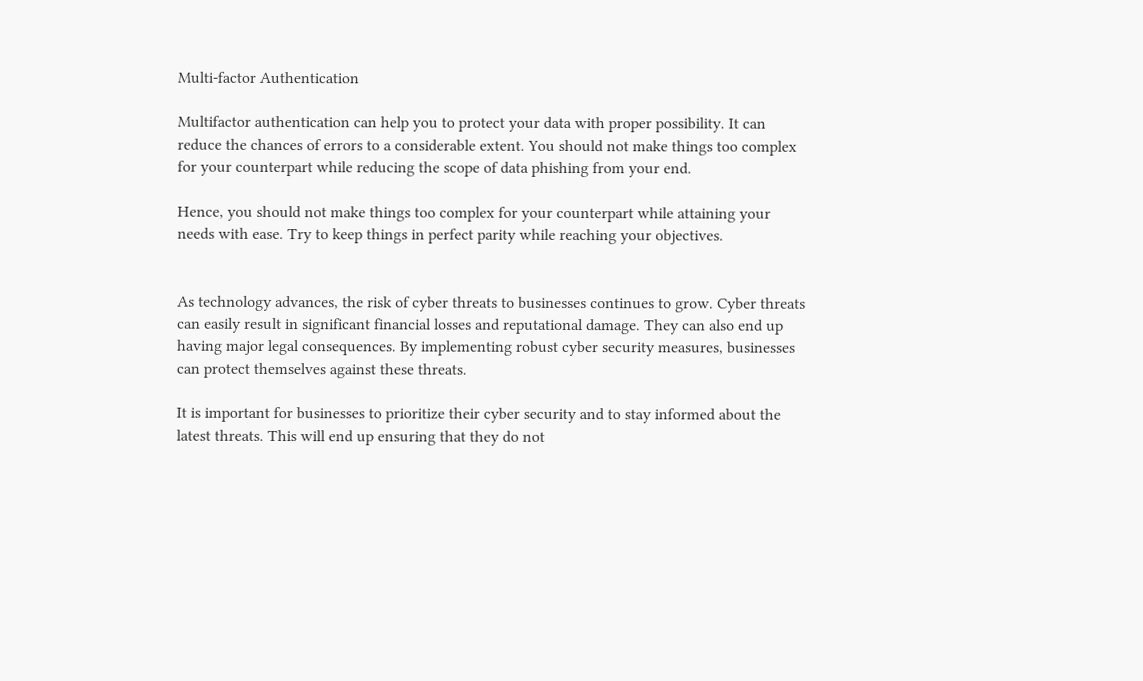Multi-factor Authentication

Multifactor authentication can help you to protect your data with proper possibility. It can reduce the chances of errors to a considerable extent. You should not make things too complex for your counterpart while reducing the scope of data phishing from your end.

Hence, you should not make things too complex for your counterpart while attaining your needs with ease. Try to keep things in perfect parity while reaching your objectives.


As technology advances, the risk of cyber threats to businesses continues to grow. Cyber threats can easily result in significant financial losses and reputational damage. They can also end up having major legal consequences. By implementing robust cyber security measures, businesses can protect themselves against these threats.

It is important for businesses to prioritize their cyber security and to stay informed about the latest threats. This will end up ensuring that they do not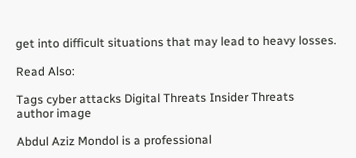get into difficult situations that may lead to heavy losses.

Read Also:

Tags cyber attacks Digital Threats Insider Threats
author image

Abdul Aziz Mondol is a professional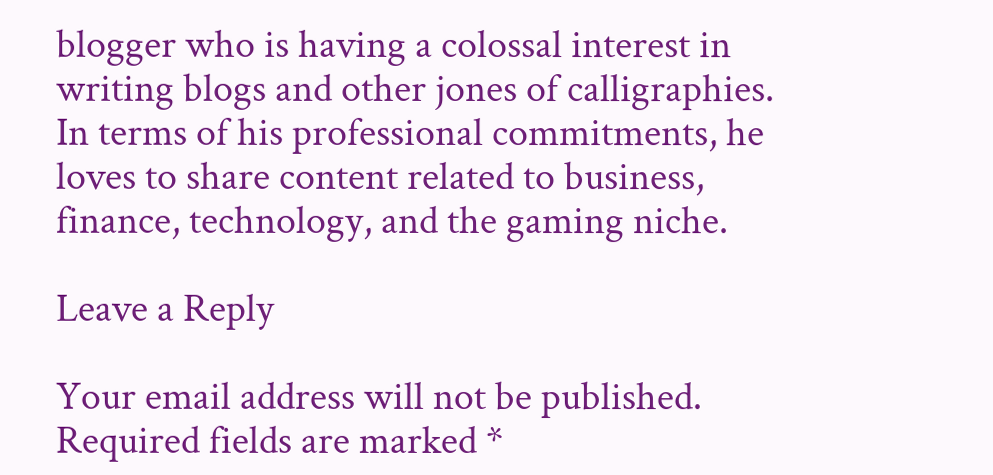blogger who is having a colossal interest in writing blogs and other jones of calligraphies. In terms of his professional commitments, he loves to share content related to business, finance, technology, and the gaming niche.

Leave a Reply

Your email address will not be published. Required fields are marked *